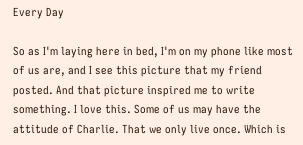Every Day

So as I'm laying here in bed, I'm on my phone like most of us are, and I see this picture that my friend posted. And that picture inspired me to write something. I love this. Some of us may have the attitude of Charlie. That we only live once. Which is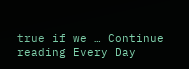true if we … Continue reading Every Day